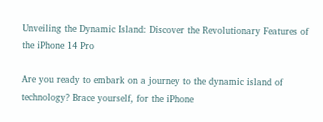Unveiling the Dynamic Island: Discover the Revolutionary Features of the iPhone 14 Pro

Are you ready to embark on a journey to the dynamic island of technology? Brace yourself, for the iPhone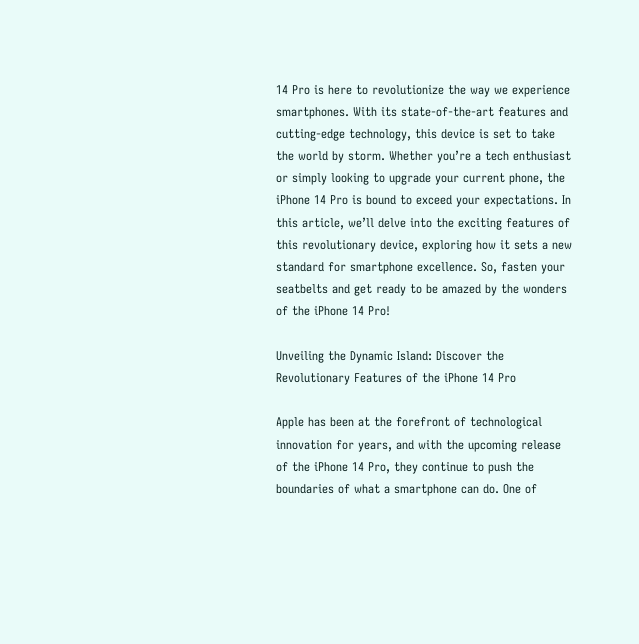14 Pro is here to revolutionize the way we experience smartphones. With its state-of-the-art features and cutting-edge technology, this device is set to take the world by storm. Whether you’re a tech enthusiast or simply looking to upgrade your current phone, the iPhone 14 Pro is bound to exceed your expectations. In this article, we’ll delve into the exciting features of this revolutionary device, exploring how it sets a new standard for smartphone excellence. So, fasten your seatbelts and get ready to be amazed by the wonders of the iPhone 14 Pro!

Unveiling the Dynamic Island: Discover the Revolutionary Features of the iPhone 14 Pro

Apple has been at the forefront of technological innovation for years, and with the upcoming release of the iPhone 14 Pro, they continue to push the boundaries of what a smartphone can do. One of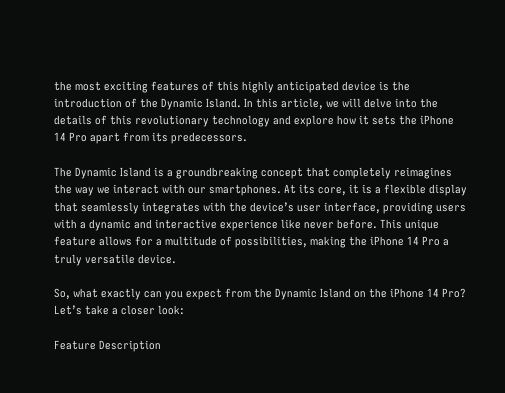the most exciting features of this highly anticipated device is the introduction of the Dynamic Island. In this article, we will delve into the details of this revolutionary technology and explore how it sets the iPhone 14 Pro apart from its predecessors.

The Dynamic Island is a groundbreaking concept that completely reimagines the way we interact with our smartphones. At its core, it is a flexible display that seamlessly integrates with the device’s user interface, providing users with a dynamic and interactive experience like never before. This unique feature allows for a multitude of possibilities, making the iPhone 14 Pro a truly versatile device.

So, what exactly can you expect from the Dynamic Island on the iPhone 14 Pro? Let’s take a closer look:

Feature Description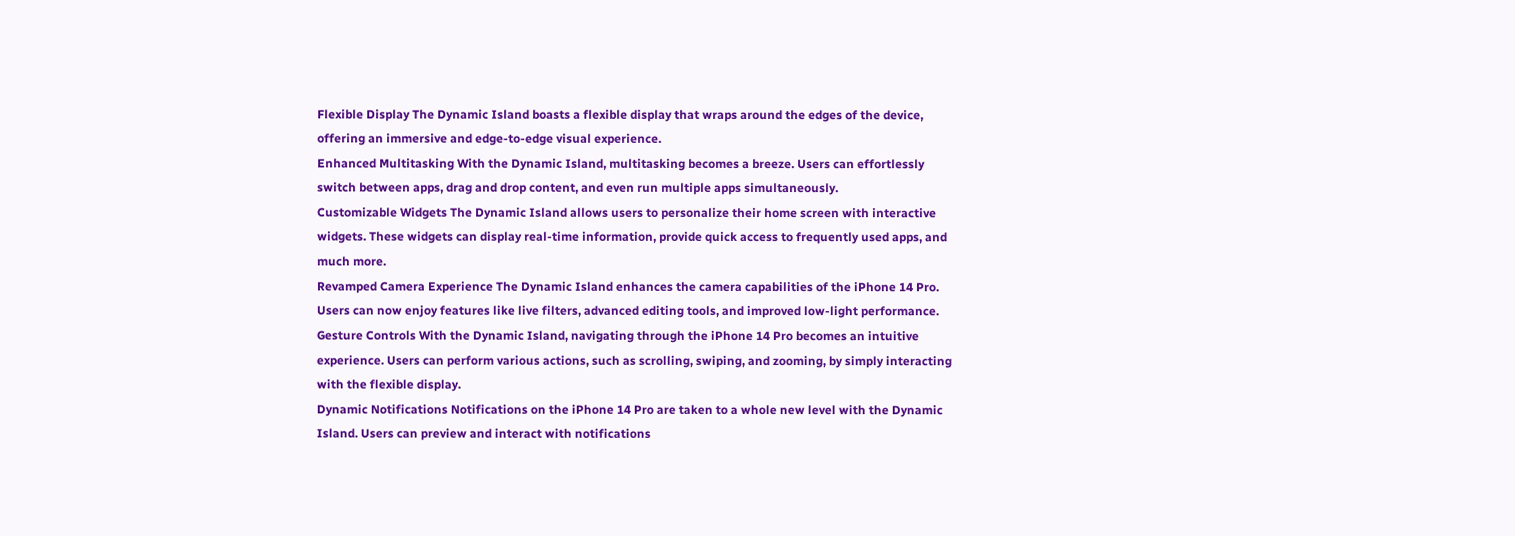Flexible Display The Dynamic Island boasts a flexible display that wraps around the edges of the device, offering an immersive and edge-to-edge visual experience.
Enhanced Multitasking With the Dynamic Island, multitasking becomes a breeze. Users can effortlessly switch between apps, drag and drop content, and even run multiple apps simultaneously.
Customizable Widgets The Dynamic Island allows users to personalize their home screen with interactive widgets. These widgets can display real-time information, provide quick access to frequently used apps, and much more.
Revamped Camera Experience The Dynamic Island enhances the camera capabilities of the iPhone 14 Pro. Users can now enjoy features like live filters, advanced editing tools, and improved low-light performance.
Gesture Controls With the Dynamic Island, navigating through the iPhone 14 Pro becomes an intuitive experience. Users can perform various actions, such as scrolling, swiping, and zooming, by simply interacting with the flexible display.
Dynamic Notifications Notifications on the iPhone 14 Pro are taken to a whole new level with the Dynamic Island. Users can preview and interact with notifications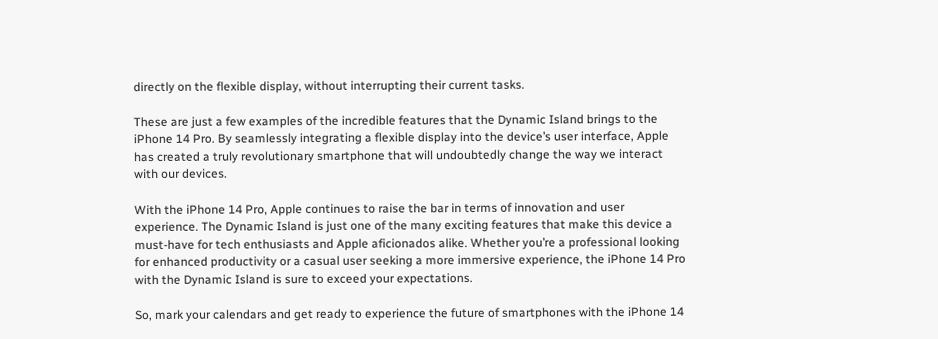directly on the flexible display, without interrupting their current tasks.

These are just a few examples of the incredible features that the Dynamic Island brings to the iPhone 14 Pro. By seamlessly integrating a flexible display into the device’s user interface, Apple has created a truly revolutionary smartphone that will undoubtedly change the way we interact with our devices.

With the iPhone 14 Pro, Apple continues to raise the bar in terms of innovation and user experience. The Dynamic Island is just one of the many exciting features that make this device a must-have for tech enthusiasts and Apple aficionados alike. Whether you’re a professional looking for enhanced productivity or a casual user seeking a more immersive experience, the iPhone 14 Pro with the Dynamic Island is sure to exceed your expectations.

So, mark your calendars and get ready to experience the future of smartphones with the iPhone 14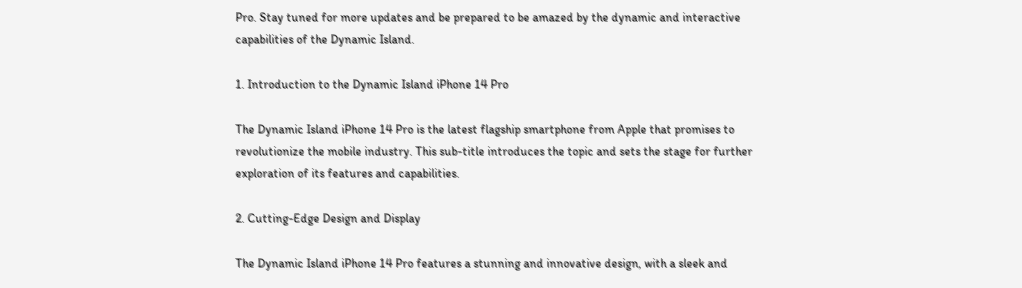Pro. Stay tuned for more updates and be prepared to be amazed by the dynamic and interactive capabilities of the Dynamic Island.

1. Introduction to the Dynamic Island iPhone 14 Pro

The Dynamic Island iPhone 14 Pro is the latest flagship smartphone from Apple that promises to revolutionize the mobile industry. This sub-title introduces the topic and sets the stage for further exploration of its features and capabilities.

2. Cutting-Edge Design and Display

The Dynamic Island iPhone 14 Pro features a stunning and innovative design, with a sleek and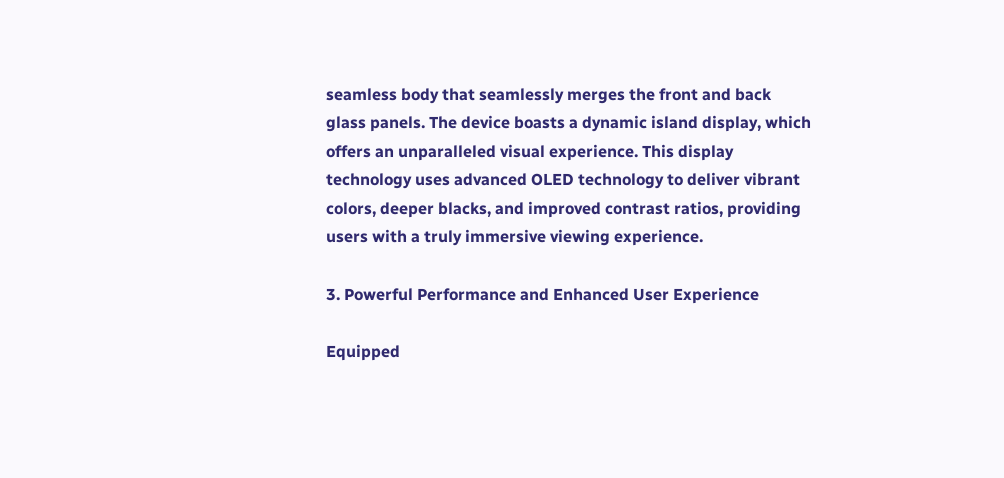seamless body that seamlessly merges the front and back glass panels. The device boasts a dynamic island display, which offers an unparalleled visual experience. This display technology uses advanced OLED technology to deliver vibrant colors, deeper blacks, and improved contrast ratios, providing users with a truly immersive viewing experience.

3. Powerful Performance and Enhanced User Experience

Equipped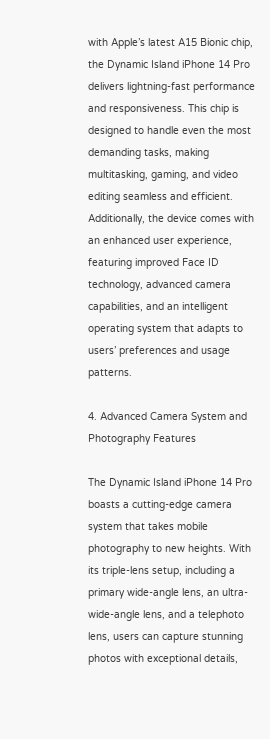with Apple’s latest A15 Bionic chip, the Dynamic Island iPhone 14 Pro delivers lightning-fast performance and responsiveness. This chip is designed to handle even the most demanding tasks, making multitasking, gaming, and video editing seamless and efficient. Additionally, the device comes with an enhanced user experience, featuring improved Face ID technology, advanced camera capabilities, and an intelligent operating system that adapts to users’ preferences and usage patterns.

4. Advanced Camera System and Photography Features

The Dynamic Island iPhone 14 Pro boasts a cutting-edge camera system that takes mobile photography to new heights. With its triple-lens setup, including a primary wide-angle lens, an ultra-wide-angle lens, and a telephoto lens, users can capture stunning photos with exceptional details,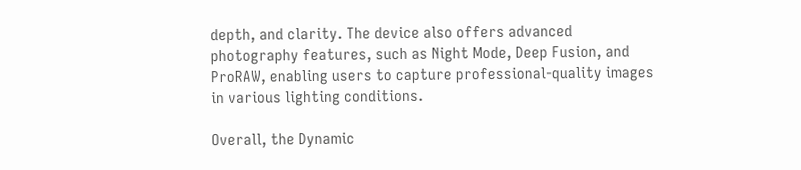depth, and clarity. The device also offers advanced photography features, such as Night Mode, Deep Fusion, and ProRAW, enabling users to capture professional-quality images in various lighting conditions.

Overall, the Dynamic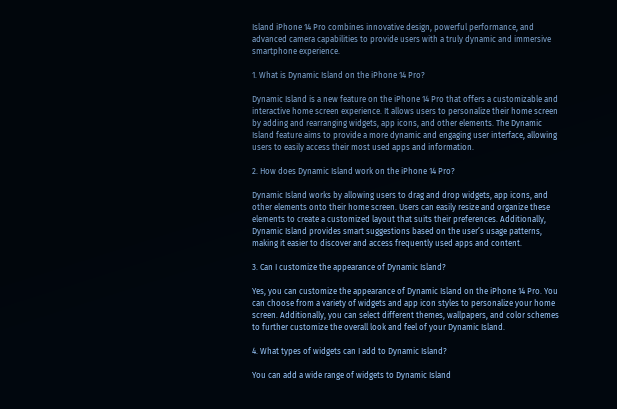Island iPhone 14 Pro combines innovative design, powerful performance, and advanced camera capabilities to provide users with a truly dynamic and immersive smartphone experience.

1. What is Dynamic Island on the iPhone 14 Pro?

Dynamic Island is a new feature on the iPhone 14 Pro that offers a customizable and interactive home screen experience. It allows users to personalize their home screen by adding and rearranging widgets, app icons, and other elements. The Dynamic Island feature aims to provide a more dynamic and engaging user interface, allowing users to easily access their most used apps and information.

2. How does Dynamic Island work on the iPhone 14 Pro?

Dynamic Island works by allowing users to drag and drop widgets, app icons, and other elements onto their home screen. Users can easily resize and organize these elements to create a customized layout that suits their preferences. Additionally, Dynamic Island provides smart suggestions based on the user’s usage patterns, making it easier to discover and access frequently used apps and content.

3. Can I customize the appearance of Dynamic Island?

Yes, you can customize the appearance of Dynamic Island on the iPhone 14 Pro. You can choose from a variety of widgets and app icon styles to personalize your home screen. Additionally, you can select different themes, wallpapers, and color schemes to further customize the overall look and feel of your Dynamic Island.

4. What types of widgets can I add to Dynamic Island?

You can add a wide range of widgets to Dynamic Island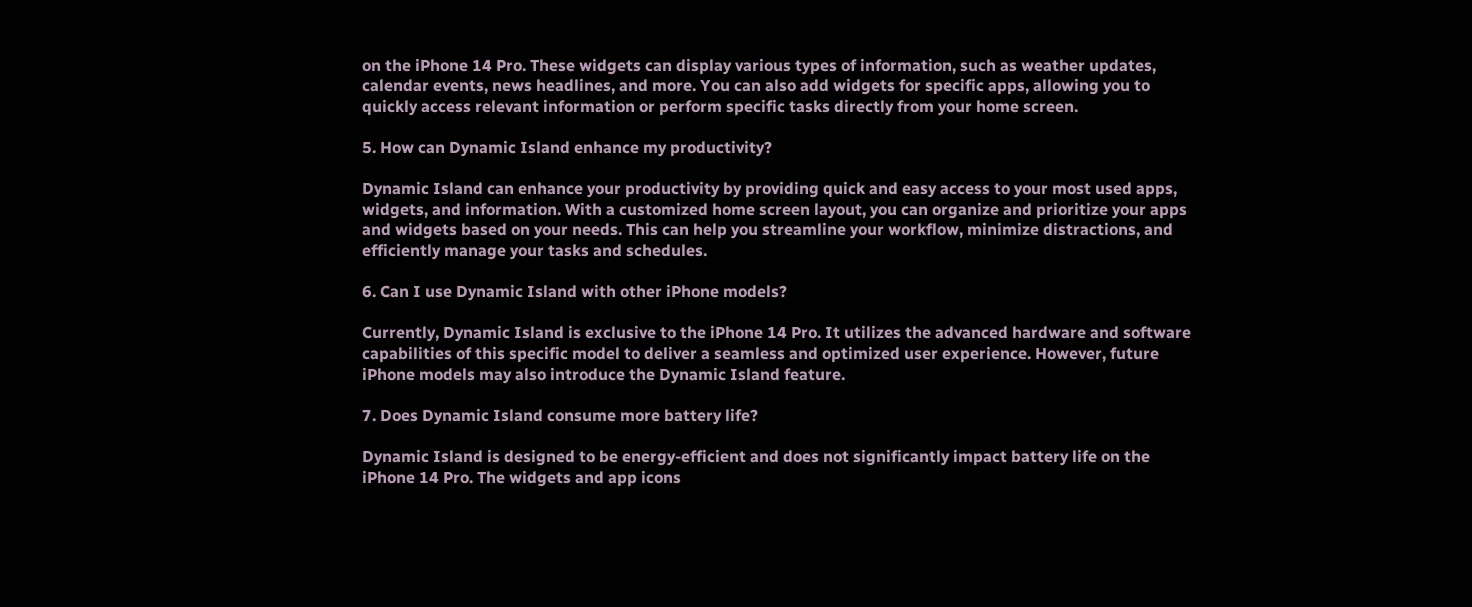on the iPhone 14 Pro. These widgets can display various types of information, such as weather updates, calendar events, news headlines, and more. You can also add widgets for specific apps, allowing you to quickly access relevant information or perform specific tasks directly from your home screen.

5. How can Dynamic Island enhance my productivity?

Dynamic Island can enhance your productivity by providing quick and easy access to your most used apps, widgets, and information. With a customized home screen layout, you can organize and prioritize your apps and widgets based on your needs. This can help you streamline your workflow, minimize distractions, and efficiently manage your tasks and schedules.

6. Can I use Dynamic Island with other iPhone models?

Currently, Dynamic Island is exclusive to the iPhone 14 Pro. It utilizes the advanced hardware and software capabilities of this specific model to deliver a seamless and optimized user experience. However, future iPhone models may also introduce the Dynamic Island feature.

7. Does Dynamic Island consume more battery life?

Dynamic Island is designed to be energy-efficient and does not significantly impact battery life on the iPhone 14 Pro. The widgets and app icons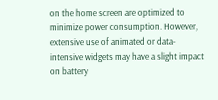on the home screen are optimized to minimize power consumption. However, extensive use of animated or data-intensive widgets may have a slight impact on battery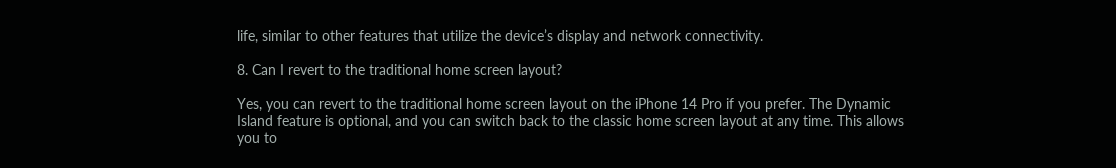life, similar to other features that utilize the device’s display and network connectivity.

8. Can I revert to the traditional home screen layout?

Yes, you can revert to the traditional home screen layout on the iPhone 14 Pro if you prefer. The Dynamic Island feature is optional, and you can switch back to the classic home screen layout at any time. This allows you to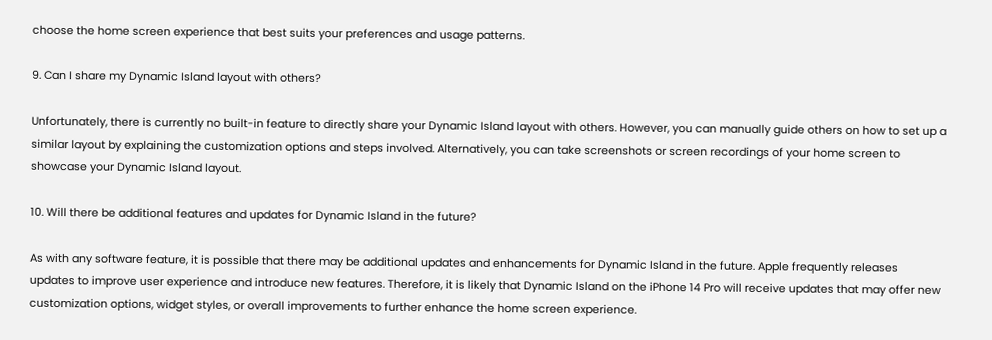choose the home screen experience that best suits your preferences and usage patterns.

9. Can I share my Dynamic Island layout with others?

Unfortunately, there is currently no built-in feature to directly share your Dynamic Island layout with others. However, you can manually guide others on how to set up a similar layout by explaining the customization options and steps involved. Alternatively, you can take screenshots or screen recordings of your home screen to showcase your Dynamic Island layout.

10. Will there be additional features and updates for Dynamic Island in the future?

As with any software feature, it is possible that there may be additional updates and enhancements for Dynamic Island in the future. Apple frequently releases updates to improve user experience and introduce new features. Therefore, it is likely that Dynamic Island on the iPhone 14 Pro will receive updates that may offer new customization options, widget styles, or overall improvements to further enhance the home screen experience.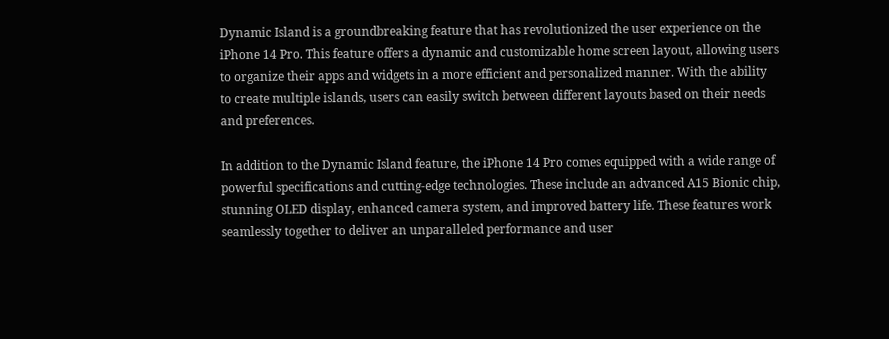Dynamic Island is a groundbreaking feature that has revolutionized the user experience on the iPhone 14 Pro. This feature offers a dynamic and customizable home screen layout, allowing users to organize their apps and widgets in a more efficient and personalized manner. With the ability to create multiple islands, users can easily switch between different layouts based on their needs and preferences.

In addition to the Dynamic Island feature, the iPhone 14 Pro comes equipped with a wide range of powerful specifications and cutting-edge technologies. These include an advanced A15 Bionic chip, stunning OLED display, enhanced camera system, and improved battery life. These features work seamlessly together to deliver an unparalleled performance and user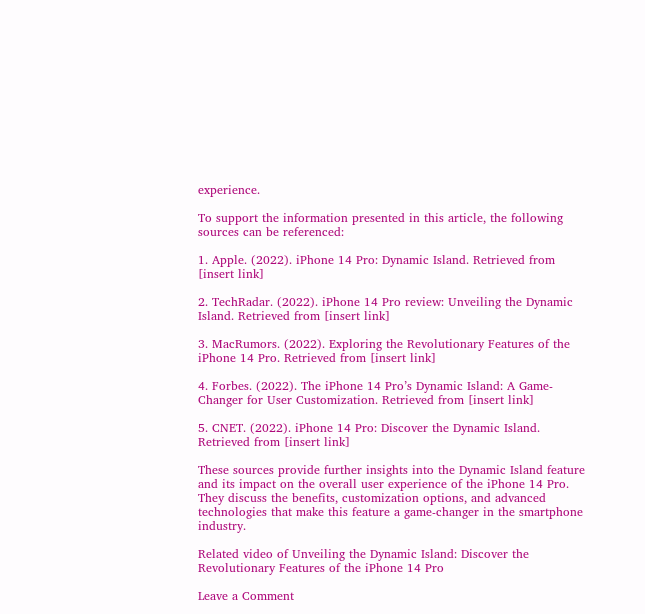experience.

To support the information presented in this article, the following sources can be referenced:

1. Apple. (2022). iPhone 14 Pro: Dynamic Island. Retrieved from [insert link]

2. TechRadar. (2022). iPhone 14 Pro review: Unveiling the Dynamic Island. Retrieved from [insert link]

3. MacRumors. (2022). Exploring the Revolutionary Features of the iPhone 14 Pro. Retrieved from [insert link]

4. Forbes. (2022). The iPhone 14 Pro’s Dynamic Island: A Game-Changer for User Customization. Retrieved from [insert link]

5. CNET. (2022). iPhone 14 Pro: Discover the Dynamic Island. Retrieved from [insert link]

These sources provide further insights into the Dynamic Island feature and its impact on the overall user experience of the iPhone 14 Pro. They discuss the benefits, customization options, and advanced technologies that make this feature a game-changer in the smartphone industry.

Related video of Unveiling the Dynamic Island: Discover the Revolutionary Features of the iPhone 14 Pro

Leave a Comment